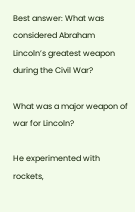Best answer: What was considered Abraham Lincoln’s greatest weapon during the Civil War?

What was a major weapon of war for Lincoln?

He experimented with rockets,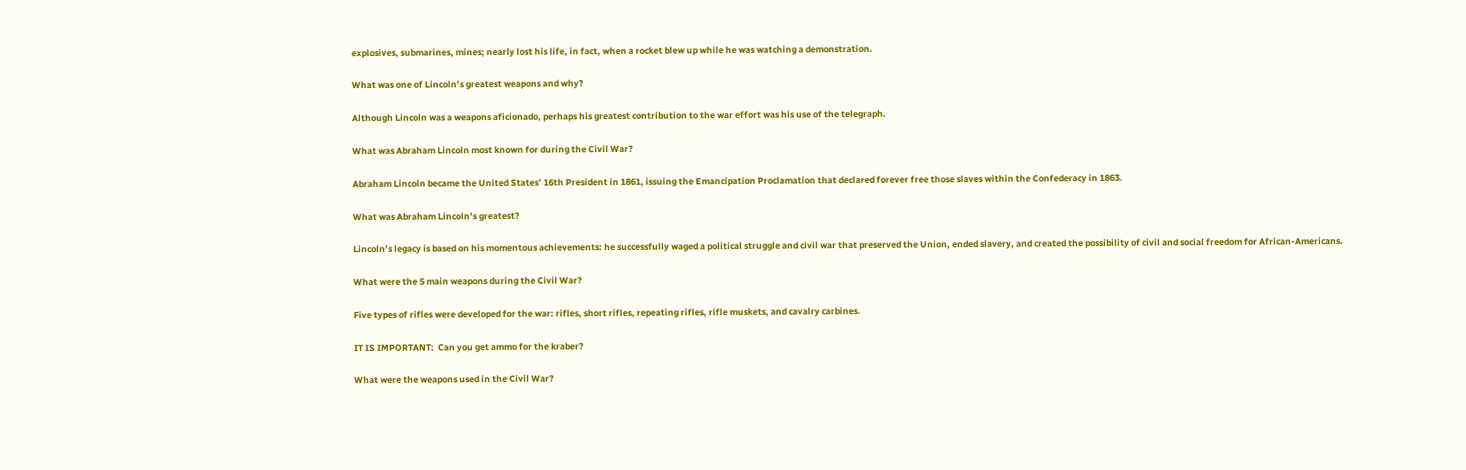explosives, submarines, mines; nearly lost his life, in fact, when a rocket blew up while he was watching a demonstration.

What was one of Lincoln’s greatest weapons and why?

Although Lincoln was a weapons aficionado, perhaps his greatest contribution to the war effort was his use of the telegraph.

What was Abraham Lincoln most known for during the Civil War?

Abraham Lincoln became the United States’ 16th President in 1861, issuing the Emancipation Proclamation that declared forever free those slaves within the Confederacy in 1863.

What was Abraham Lincoln’s greatest?

Lincoln’s legacy is based on his momentous achievements: he successfully waged a political struggle and civil war that preserved the Union, ended slavery, and created the possibility of civil and social freedom for African-Americans.

What were the 5 main weapons during the Civil War?

Five types of rifles were developed for the war: rifles, short rifles, repeating rifles, rifle muskets, and cavalry carbines.

IT IS IMPORTANT:  Can you get ammo for the kraber?

What were the weapons used in the Civil War?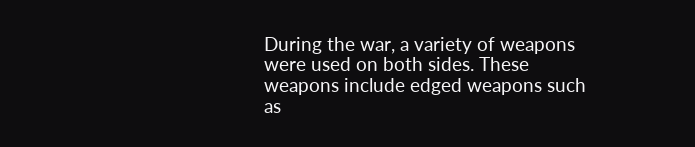During the war, a variety of weapons were used on both sides. These weapons include edged weapons such as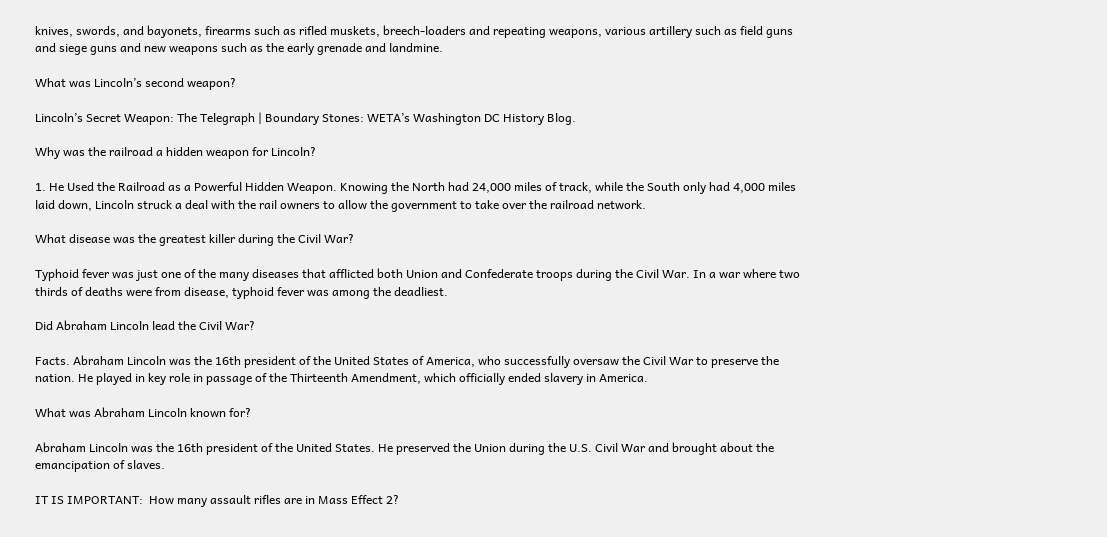knives, swords, and bayonets, firearms such as rifled muskets, breech-loaders and repeating weapons, various artillery such as field guns and siege guns and new weapons such as the early grenade and landmine.

What was Lincoln’s second weapon?

Lincoln’s Secret Weapon: The Telegraph | Boundary Stones: WETA’s Washington DC History Blog.

Why was the railroad a hidden weapon for Lincoln?

1. He Used the Railroad as a Powerful Hidden Weapon. Knowing the North had 24,000 miles of track, while the South only had 4,000 miles laid down, Lincoln struck a deal with the rail owners to allow the government to take over the railroad network.

What disease was the greatest killer during the Civil War?

Typhoid fever was just one of the many diseases that afflicted both Union and Confederate troops during the Civil War. In a war where two thirds of deaths were from disease, typhoid fever was among the deadliest.

Did Abraham Lincoln lead the Civil War?

Facts. Abraham Lincoln was the 16th president of the United States of America, who successfully oversaw the Civil War to preserve the nation. He played in key role in passage of the Thirteenth Amendment, which officially ended slavery in America.

What was Abraham Lincoln known for?

Abraham Lincoln was the 16th president of the United States. He preserved the Union during the U.S. Civil War and brought about the emancipation of slaves.

IT IS IMPORTANT:  How many assault rifles are in Mass Effect 2?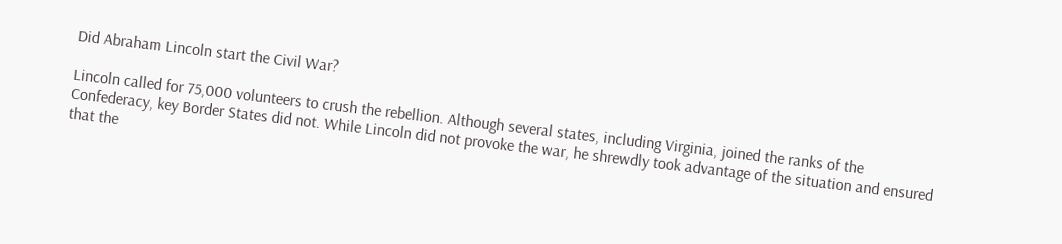Did Abraham Lincoln start the Civil War?

Lincoln called for 75,000 volunteers to crush the rebellion. Although several states, including Virginia, joined the ranks of the Confederacy, key Border States did not. While Lincoln did not provoke the war, he shrewdly took advantage of the situation and ensured that the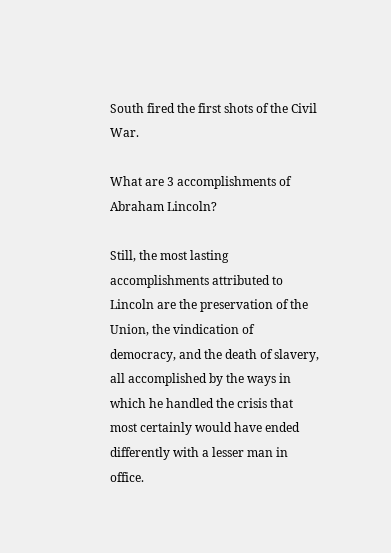South fired the first shots of the Civil War.

What are 3 accomplishments of Abraham Lincoln?

Still, the most lasting accomplishments attributed to Lincoln are the preservation of the Union, the vindication of democracy, and the death of slavery, all accomplished by the ways in which he handled the crisis that most certainly would have ended differently with a lesser man in office.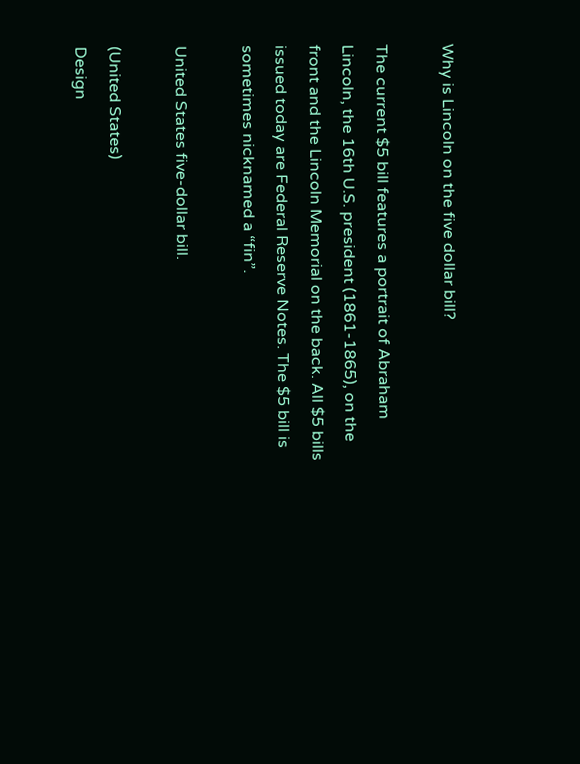Why is Lincoln on the five dollar bill?

The current $5 bill features a portrait of Abraham Lincoln, the 16th U.S. president (1861-1865), on the front and the Lincoln Memorial on the back. All $5 bills issued today are Federal Reserve Notes. The $5 bill is sometimes nicknamed a “fin”.

United States five-dollar bill.

(United States)
Design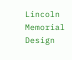Lincoln Memorial
Design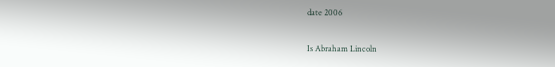date 2006

Is Abraham Lincoln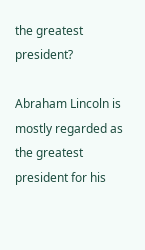the greatest president?

Abraham Lincoln is mostly regarded as the greatest president for his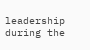leadership during the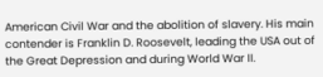American Civil War and the abolition of slavery. His main contender is Franklin D. Roosevelt, leading the USA out of the Great Depression and during World War II.